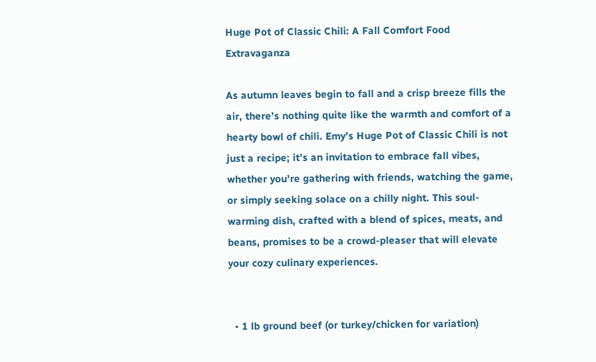Huge Pot of Classic Chili: A Fall Comfort Food Extravaganza

As autumn leaves begin to fall and a crisp breeze fills the air, there’s nothing quite like the warmth and comfort of a hearty bowl of chili. Emy’s Huge Pot of Classic Chili is not just a recipe; it’s an invitation to embrace fall vibes, whether you’re gathering with friends, watching the game, or simply seeking solace on a chilly night. This soul-warming dish, crafted with a blend of spices, meats, and beans, promises to be a crowd-pleaser that will elevate your cozy culinary experiences.


  • 1 lb ground beef (or turkey/chicken for variation)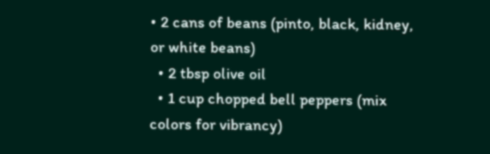• 2 cans of beans (pinto, black, kidney, or white beans)
  • 2 tbsp olive oil
  • 1 cup chopped bell peppers (mix colors for vibrancy)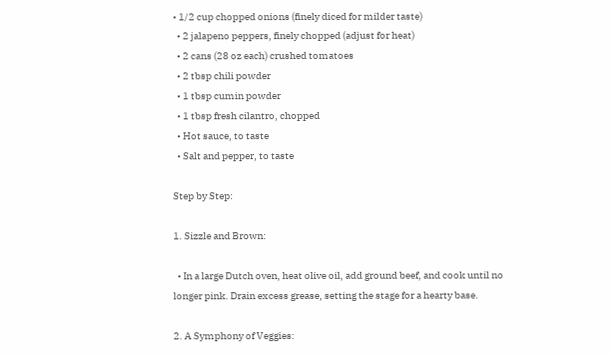• 1/2 cup chopped onions (finely diced for milder taste)
  • 2 jalapeno peppers, finely chopped (adjust for heat)
  • 2 cans (28 oz each) crushed tomatoes
  • 2 tbsp chili powder
  • 1 tbsp cumin powder
  • 1 tbsp fresh cilantro, chopped
  • Hot sauce, to taste
  • Salt and pepper, to taste

Step by Step:

1. Sizzle and Brown:

  • In a large Dutch oven, heat olive oil, add ground beef, and cook until no longer pink. Drain excess grease, setting the stage for a hearty base.

2. A Symphony of Veggies: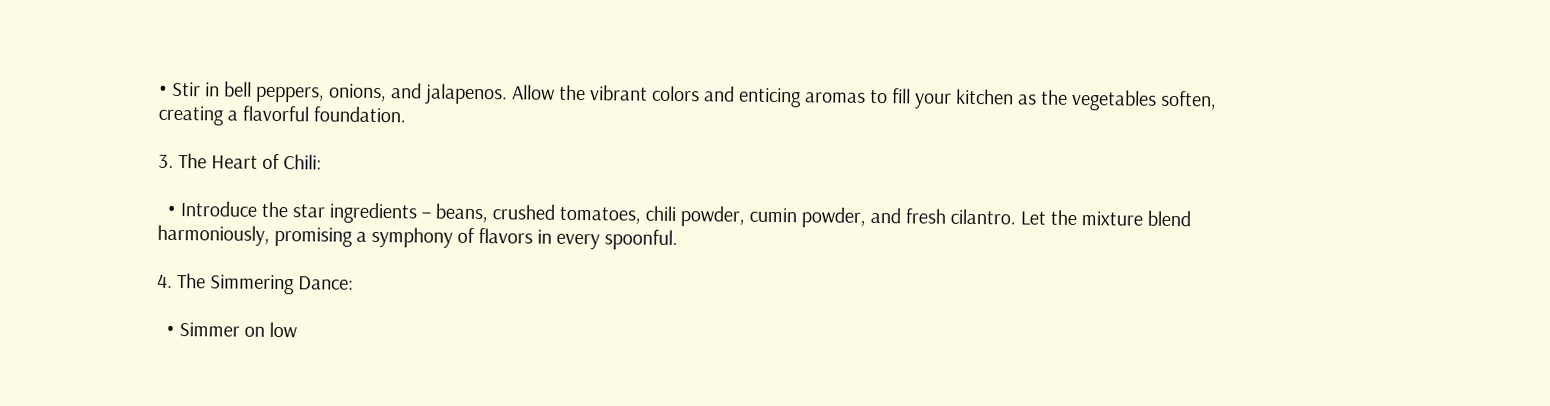• Stir in bell peppers, onions, and jalapenos. Allow the vibrant colors and enticing aromas to fill your kitchen as the vegetables soften, creating a flavorful foundation.

3. The Heart of Chili:

  • Introduce the star ingredients – beans, crushed tomatoes, chili powder, cumin powder, and fresh cilantro. Let the mixture blend harmoniously, promising a symphony of flavors in every spoonful.

4. The Simmering Dance:

  • Simmer on low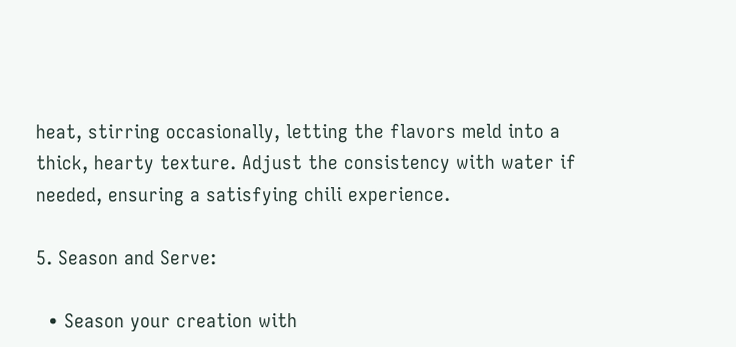heat, stirring occasionally, letting the flavors meld into a thick, hearty texture. Adjust the consistency with water if needed, ensuring a satisfying chili experience.

5. Season and Serve:

  • Season your creation with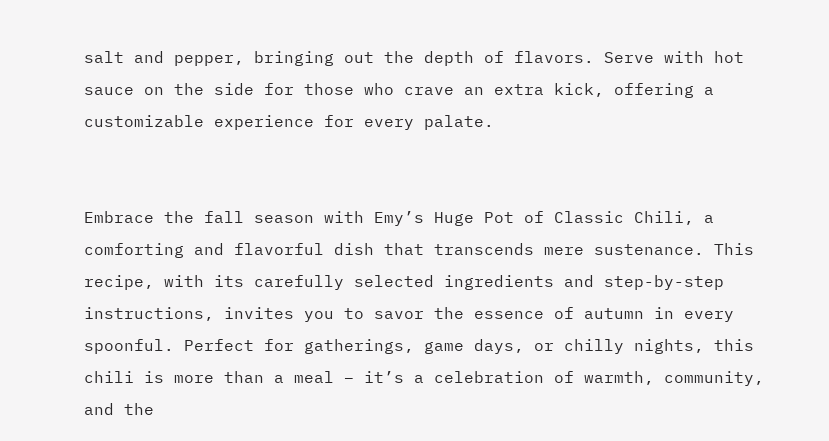salt and pepper, bringing out the depth of flavors. Serve with hot sauce on the side for those who crave an extra kick, offering a customizable experience for every palate.


Embrace the fall season with Emy’s Huge Pot of Classic Chili, a comforting and flavorful dish that transcends mere sustenance. This recipe, with its carefully selected ingredients and step-by-step instructions, invites you to savor the essence of autumn in every spoonful. Perfect for gatherings, game days, or chilly nights, this chili is more than a meal – it’s a celebration of warmth, community, and the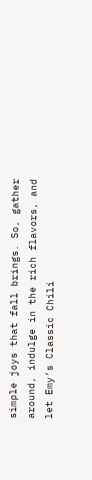simple joys that fall brings. So, gather around, indulge in the rich flavors, and let Emy’s Classic Chili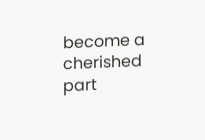become a cherished part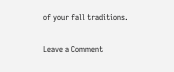of your fall traditions.

Leave a Comment